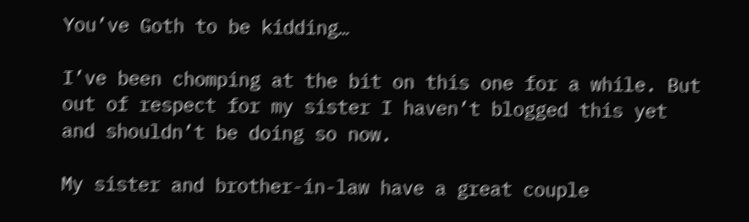You’ve Goth to be kidding…

I’ve been chomping at the bit on this one for a while. But out of respect for my sister I haven’t blogged this yet and shouldn’t be doing so now.

My sister and brother-in-law have a great couple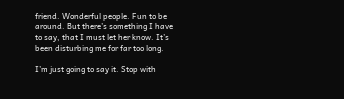friend. Wonderful people. Fun to be around. But there’s something I have to say, that I must let her know. It’s been disturbing me for far too long.

I’m just going to say it. Stop with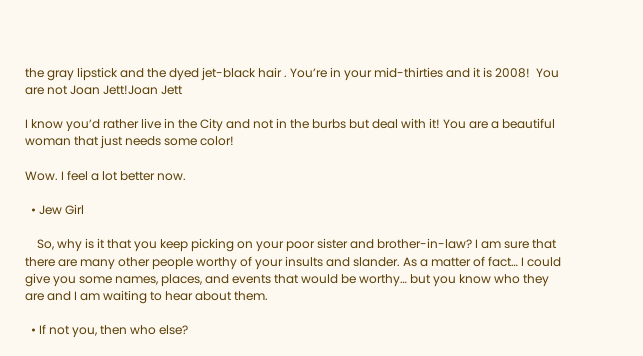the gray lipstick and the dyed jet-black hair . You’re in your mid-thirties and it is 2008!  You are not Joan Jett!Joan Jett

I know you’d rather live in the City and not in the burbs but deal with it! You are a beautiful woman that just needs some color!

Wow. I feel a lot better now.

  • Jew Girl

    So, why is it that you keep picking on your poor sister and brother-in-law? I am sure that there are many other people worthy of your insults and slander. As a matter of fact… I could give you some names, places, and events that would be worthy… but you know who they are and I am waiting to hear about them.

  • If not you, then who else?